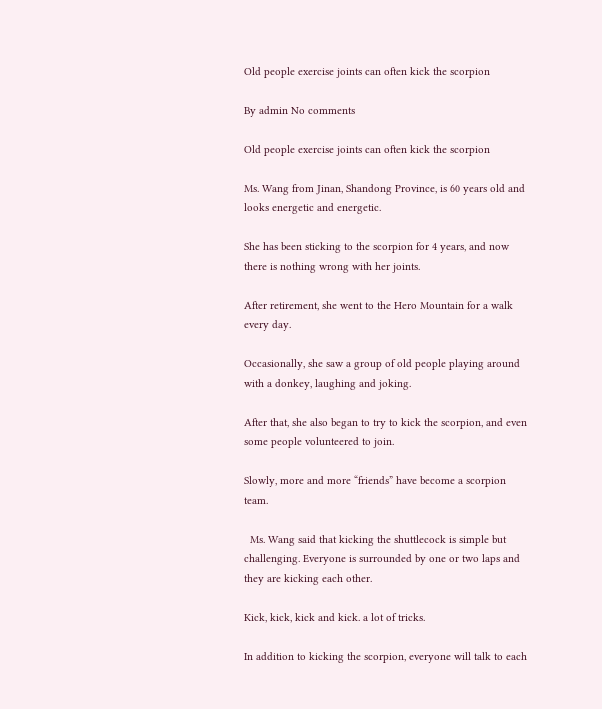Old people exercise joints can often kick the scorpion

By admin No comments

Old people exercise joints can often kick the scorpion

Ms. Wang from Jinan, Shandong Province, is 60 years old and looks energetic and energetic.

She has been sticking to the scorpion for 4 years, and now there is nothing wrong with her joints.

After retirement, she went to the Hero Mountain for a walk every day.

Occasionally, she saw a group of old people playing around with a donkey, laughing and joking.

After that, she also began to try to kick the scorpion, and even some people volunteered to join.

Slowly, more and more “friends” have become a scorpion team.

  Ms. Wang said that kicking the shuttlecock is simple but challenging. Everyone is surrounded by one or two laps and they are kicking each other.

Kick, kick, kick and kick. a lot of tricks.

In addition to kicking the scorpion, everyone will talk to each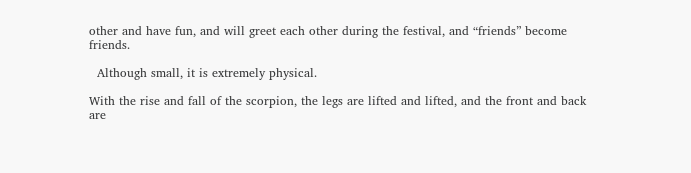other and have fun, and will greet each other during the festival, and “friends” become friends.

  Although small, it is extremely physical.

With the rise and fall of the scorpion, the legs are lifted and lifted, and the front and back are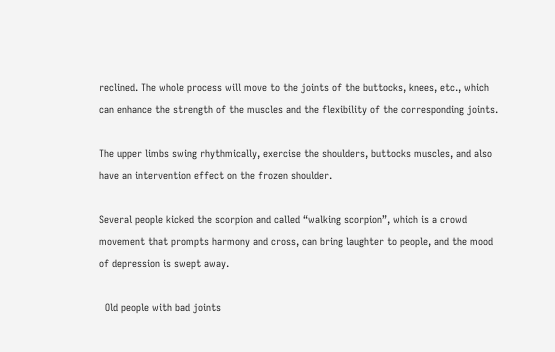reclined. The whole process will move to the joints of the buttocks, knees, etc., which can enhance the strength of the muscles and the flexibility of the corresponding joints.

The upper limbs swing rhythmically, exercise the shoulders, buttocks muscles, and also have an intervention effect on the frozen shoulder.

Several people kicked the scorpion and called “walking scorpion”, which is a crowd movement that prompts harmony and cross, can bring laughter to people, and the mood of depression is swept away.

  Old people with bad joints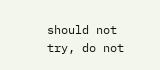should not try, do not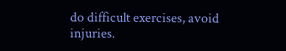do difficult exercises, avoid injuries.